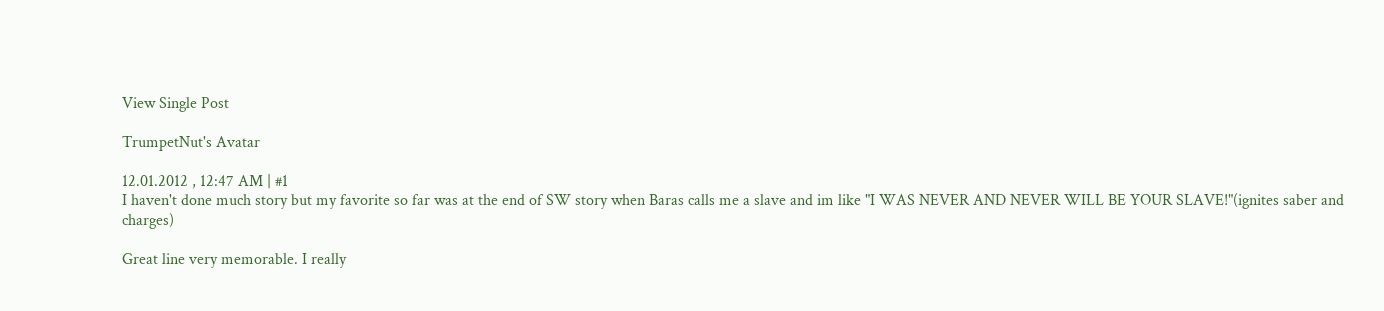View Single Post

TrumpetNut's Avatar

12.01.2012 , 12:47 AM | #1
I haven't done much story but my favorite so far was at the end of SW story when Baras calls me a slave and im like "I WAS NEVER AND NEVER WILL BE YOUR SLAVE!"(ignites saber and charges)

Great line very memorable. I really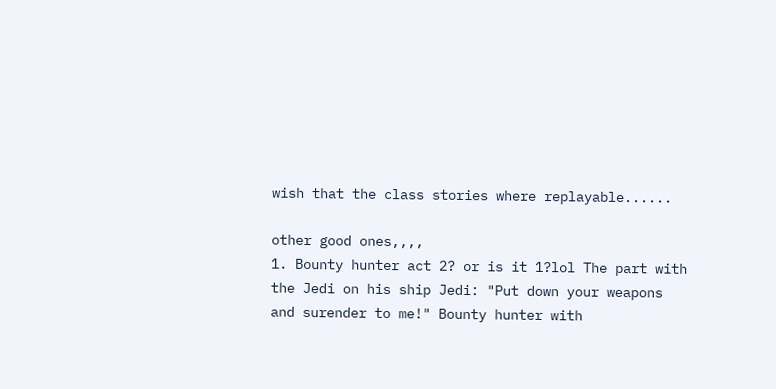wish that the class stories where replayable......

other good ones,,,,
1. Bounty hunter act 2? or is it 1?lol The part with the Jedi on his ship Jedi: "Put down your weapons and surender to me!" Bounty hunter with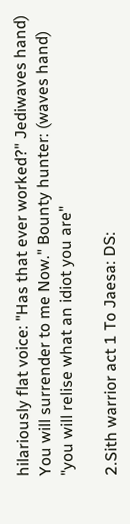hilariously flat voice: "Has that ever worked?" Jediwaves hand) You will surrender to me Now." Bounty hunter: (waves hand) "you will relise what an idiot you are"

2.Sith warrior act 1 To Jaesa: DS: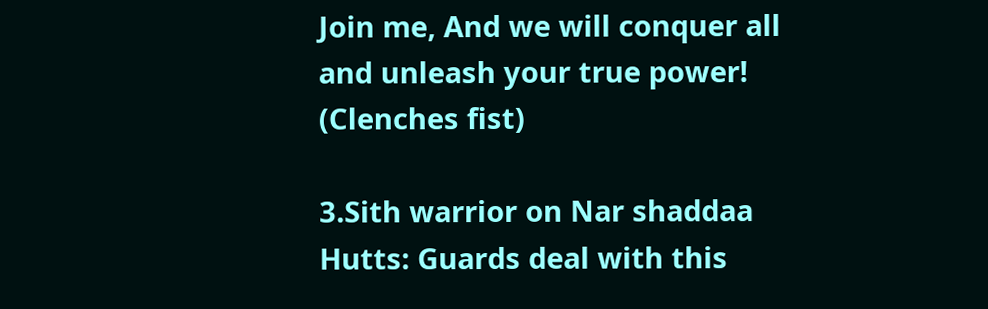Join me, And we will conquer all and unleash your true power! (Clenches fist)

3.Sith warrior on Nar shaddaa Hutts: Guards deal with this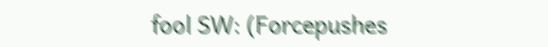fool SW: (Forcepushes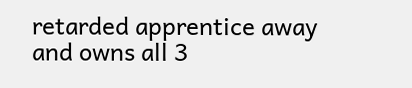retarded apprentice away and owns all 3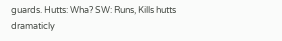guards. Hutts: Wha? SW: Runs, Kills hutts dramaticly